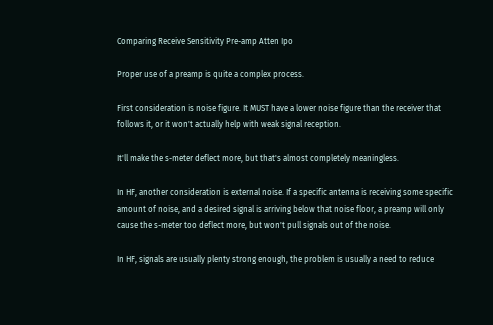Comparing Receive Sensitivity Pre-amp Atten Ipo

Proper use of a preamp is quite a complex process.

First consideration is noise figure. It MUST have a lower noise figure than the receiver that follows it, or it won't actually help with weak signal reception.

It'll make the s-meter deflect more, but that's almost completely meaningless.

In HF, another consideration is external noise. If a specific antenna is receiving some specific amount of noise, and a desired signal is arriving below that noise floor, a preamp will only cause the s-meter too deflect more, but won't pull signals out of the noise.

In HF, signals are usually plenty strong enough, the problem is usually a need to reduce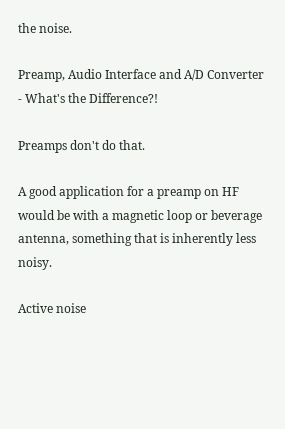the noise.

Preamp, Audio Interface and A/D Converter - What's the Difference?!

Preamps don't do that.

A good application for a preamp on HF would be with a magnetic loop or beverage antenna, something that is inherently less noisy.

Active noise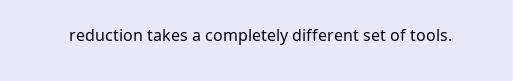reduction takes a completely different set of tools.